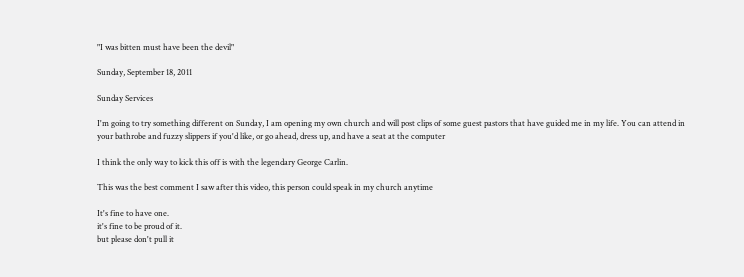"I was bitten must have been the devil"

Sunday, September 18, 2011

Sunday Services

I'm going to try something different on Sunday, I am opening my own church and will post clips of some guest pastors that have guided me in my life. You can attend in your bathrobe and fuzzy slippers if you'd like, or go ahead, dress up, and have a seat at the computer

I think the only way to kick this off is with the legendary George Carlin.

This was the best comment I saw after this video, this person could speak in my church anytime

It's fine to have one.
it's fine to be proud of it.
but please don't pull it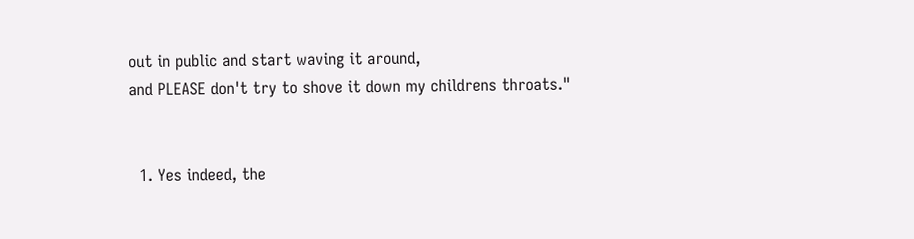out in public and start waving it around,
and PLEASE don't try to shove it down my childrens throats."


  1. Yes indeed, the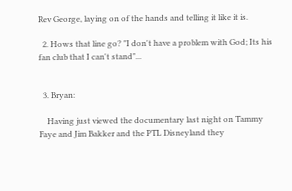Rev George, laying on of the hands and telling it like it is.

  2. Hows that line go? "I don't have a problem with God; Its his fan club that I can't stand"...


  3. Bryan:

    Having just viewed the documentary last night on Tammy Faye and Jim Bakker and the PTL Disneyland they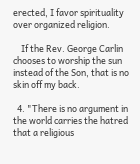erected, I favor spirituality over organized religion.

    If the Rev. George Carlin chooses to worship the sun instead of the Son, that is no skin off my back.

  4. "There is no argument in the world carries the hatred that a religious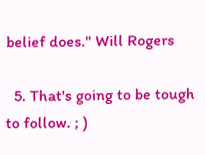belief does." Will Rogers

  5. That's going to be tough to follow. ; )